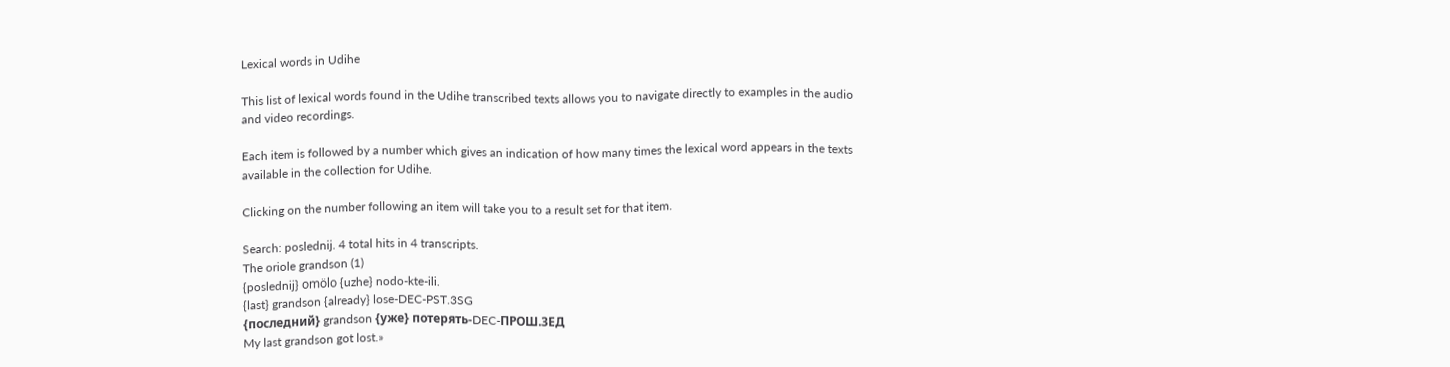Lexical words in Udihe

This list of lexical words found in the Udihe transcribed texts allows you to navigate directly to examples in the audio and video recordings.

Each item is followed by a number which gives an indication of how many times the lexical word appears in the texts available in the collection for Udihe.

Clicking on the number following an item will take you to a result set for that item.

Search: poslednij. 4 total hits in 4 transcripts.
The oriole grandson (1)
{poslednij} omölo {uzhe} nodo-kte-ili.
{last} grandson {already} lose-DEC-PST.3SG
{последний} grandson {уже} потерять-DEC-ПРОШ.3ЕД
My last grandson got lost.»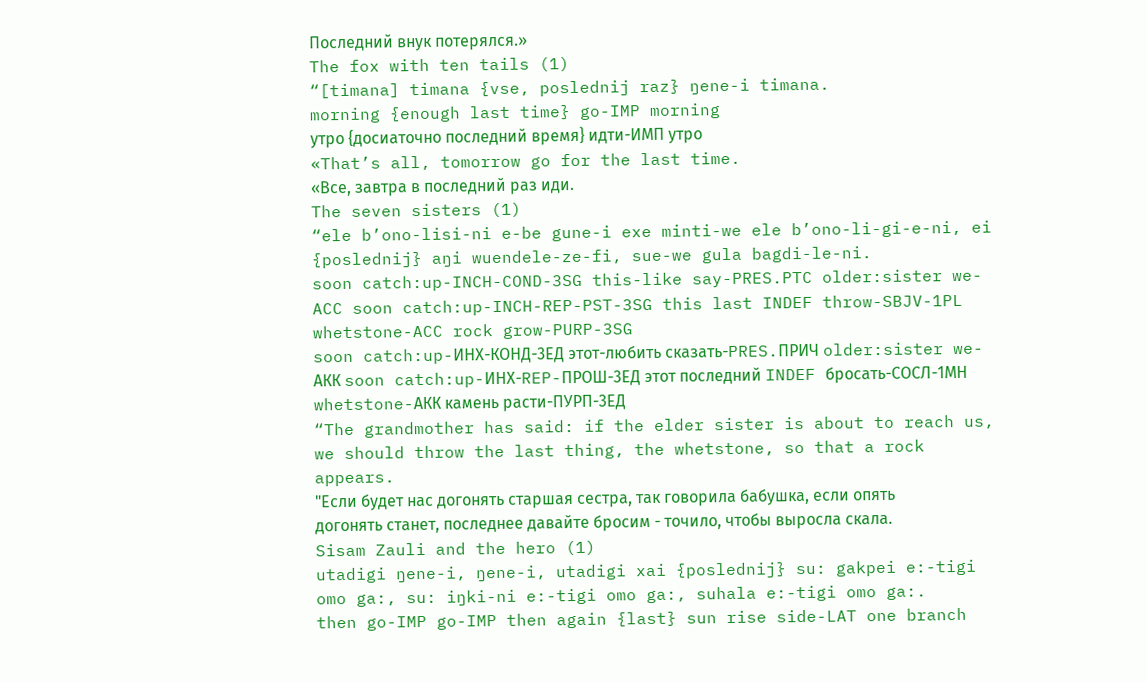Последний внук потерялся.»
The fox with ten tails (1)
“[timana] timana {vse, poslednij raz} ŋene-i timana.
morning {enough last time} go-IMP morning
утро {досиаточно последний время} идти-ИМП утро
«That’s all, tomorrow go for the last time.
«Все, завтра в последний раз иди.
The seven sisters (1)
“ele b’ono-lisi-ni e-be gune-i exe minti-we ele b’ono-li-gi-e-ni, ei {poslednij} aŋi wuendele-ze-fi, sue-we gula bagdi-le-ni.
soon catch:up-INCH-COND-3SG this-like say-PRES.PTC older:sister we-ACC soon catch:up-INCH-REP-PST-3SG this last INDEF throw-SBJV-1PL whetstone-ACC rock grow-PURP-3SG
soon catch:up-ИНХ-КОНД-3ЕД этот-любить сказать-PRES.ПРИЧ older:sister we-АКК soon catch:up-ИНХ-REP-ПРОШ-3ЕД этот последний INDEF бросать-СОСЛ-1МН whetstone-АКК камень расти-ПУРП-3ЕД
“The grandmother has said: if the elder sister is about to reach us, we should throw the last thing, the whetstone, so that a rock appears.
"Если будет нас догонять старшая сестра, так говорила бабушка, если опять догонять станет, последнее давайте бросим - точило, чтобы выросла скала.
Sisam Zauli and the hero (1)
utadigi ŋene-i, ŋene-i, utadigi xai {poslednij} su: gakpei e:-tigi omo ga:, su: iŋki-ni e:-tigi omo ga:, suhala e:-tigi omo ga:.
then go-IMP go-IMP then again {last} sun rise side-LAT one branch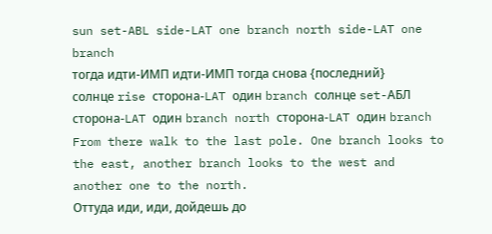sun set-ABL side-LAT one branch north side-LAT one branch
тогда идти-ИМП идти-ИМП тогда снова {последний} солнце rise сторона-LAT один branch солнце set-АБЛ сторона-LAT один branch north сторона-LAT один branch
From there walk to the last pole. One branch looks to the east, another branch looks to the west and another one to the north.
Оттуда иди, иди, дойдешь до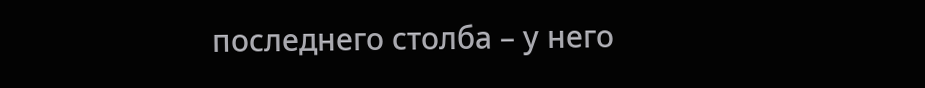последнего столба – у него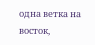одна ветка на восток,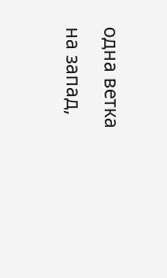одна ветка на запад,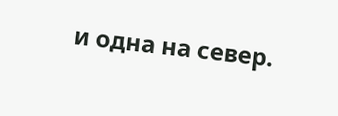и одна на север.